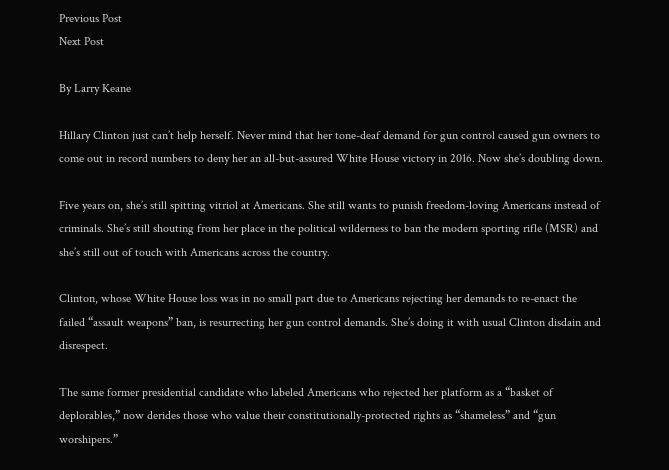Previous Post
Next Post

By Larry Keane

Hillary Clinton just can’t help herself. Never mind that her tone-deaf demand for gun control caused gun owners to come out in record numbers to deny her an all-but-assured White House victory in 2016. Now she’s doubling down.

Five years on, she’s still spitting vitriol at Americans. She still wants to punish freedom-loving Americans instead of criminals. She’s still shouting from her place in the political wilderness to ban the modern sporting rifle (MSR) and she’s still out of touch with Americans across the country.

Clinton, whose White House loss was in no small part due to Americans rejecting her demands to re-enact the failed “assault weapons” ban, is resurrecting her gun control demands. She’s doing it with usual Clinton disdain and disrespect.

The same former presidential candidate who labeled Americans who rejected her platform as a “basket of deplorables,” now derides those who value their constitutionally-protected rights as “shameless” and “gun worshipers.”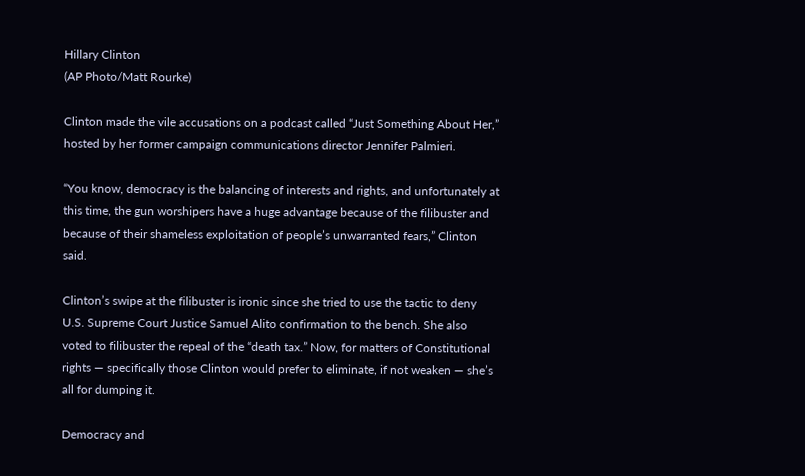Hillary Clinton
(AP Photo/Matt Rourke)

Clinton made the vile accusations on a podcast called “Just Something About Her,” hosted by her former campaign communications director Jennifer Palmieri.

“You know, democracy is the balancing of interests and rights, and unfortunately at this time, the gun worshipers have a huge advantage because of the filibuster and because of their shameless exploitation of people’s unwarranted fears,” Clinton said.

Clinton’s swipe at the filibuster is ironic since she tried to use the tactic to deny U.S. Supreme Court Justice Samuel Alito confirmation to the bench. She also voted to filibuster the repeal of the “death tax.” Now, for matters of Constitutional rights — specifically those Clinton would prefer to eliminate, if not weaken — she’s all for dumping it.

Democracy and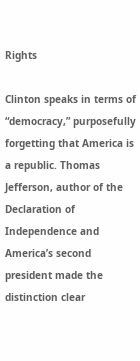Rights

Clinton speaks in terms of “democracy,” purposefully forgetting that America is a republic. Thomas Jefferson, author of the Declaration of Independence and America’s second president made the distinction clear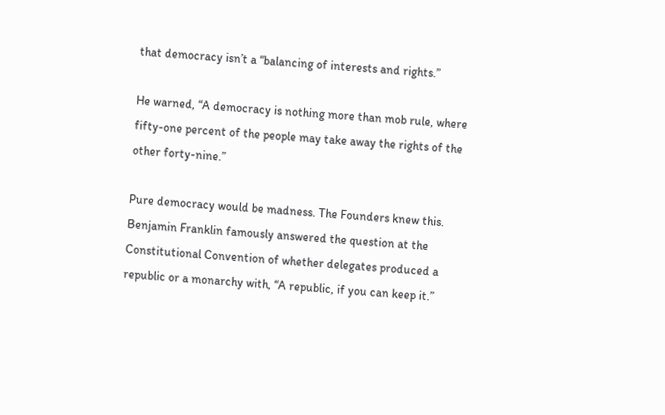that democracy isn’t a “balancing of interests and rights.”

He warned, “A democracy is nothing more than mob rule, where fifty-one percent of the people may take away the rights of the other forty-nine.”

Pure democracy would be madness. The Founders knew this. Benjamin Franklin famously answered the question at the Constitutional Convention of whether delegates produced a republic or a monarchy with, “A republic, if you can keep it.”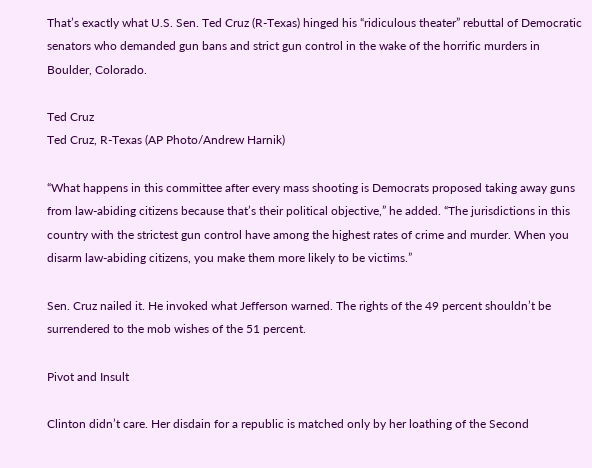That’s exactly what U.S. Sen. Ted Cruz (R-Texas) hinged his “ridiculous theater” rebuttal of Democratic senators who demanded gun bans and strict gun control in the wake of the horrific murders in Boulder, Colorado.

Ted Cruz
Ted Cruz, R-Texas (AP Photo/Andrew Harnik)

“What happens in this committee after every mass shooting is Democrats proposed taking away guns from law-abiding citizens because that’s their political objective,” he added. “The jurisdictions in this country with the strictest gun control have among the highest rates of crime and murder. When you disarm law-abiding citizens, you make them more likely to be victims.”

Sen. Cruz nailed it. He invoked what Jefferson warned. The rights of the 49 percent shouldn’t be surrendered to the mob wishes of the 51 percent.

Pivot and Insult

Clinton didn’t care. Her disdain for a republic is matched only by her loathing of the Second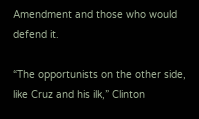Amendment and those who would defend it.

“The opportunists on the other side, like Cruz and his ilk,” Clinton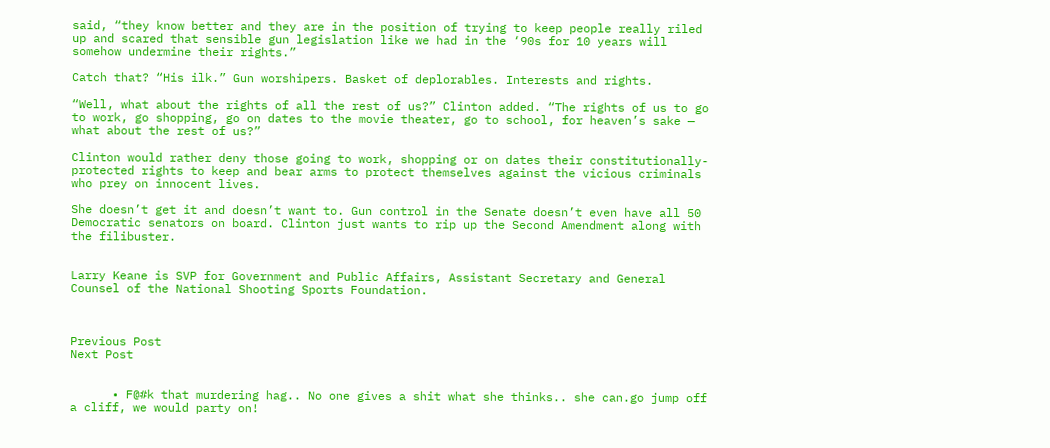said, “they know better and they are in the position of trying to keep people really riled up and scared that sensible gun legislation like we had in the ‘90s for 10 years will somehow undermine their rights.”

Catch that? “His ilk.” Gun worshipers. Basket of deplorables. Interests and rights.

“Well, what about the rights of all the rest of us?” Clinton added. “The rights of us to go to work, go shopping, go on dates to the movie theater, go to school, for heaven’s sake — what about the rest of us?”

Clinton would rather deny those going to work, shopping or on dates their constitutionally-protected rights to keep and bear arms to protect themselves against the vicious criminals who prey on innocent lives.

She doesn’t get it and doesn’t want to. Gun control in the Senate doesn’t even have all 50 Democratic senators on board. Clinton just wants to rip up the Second Amendment along with the filibuster.


Larry Keane is SVP for Government and Public Affairs, Assistant Secretary and General Counsel of the National Shooting Sports Foundation.



Previous Post
Next Post


      • F@#k that murdering hag.. No one gives a shit what she thinks.. she can.go jump off a cliff, we would party on!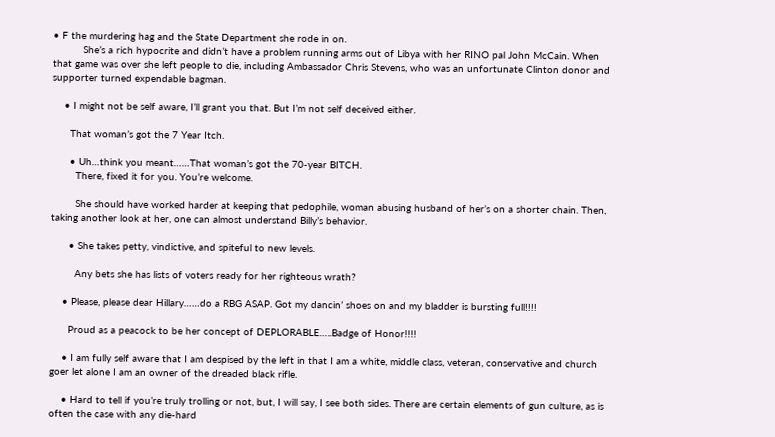• F the murdering hag and the State Department she rode in on.
          She’s a rich hypocrite and didn’t have a problem running arms out of Libya with her RINO pal John McCain. When that game was over she left people to die, including Ambassador Chris Stevens, who was an unfortunate Clinton donor and supporter turned expendable bagman.

    • I might not be self aware, I’ll grant you that. But I’m not self deceived either.

      That woman’s got the 7 Year Itch.

      • Uh…think you meant……That woman’s got the 70-year BITCH.
        There, fixed it for you. You’re welcome.

        She should have worked harder at keeping that pedophile, woman abusing husband of her’s on a shorter chain. Then, taking another look at her, one can almost understand Billy’s behavior.

      • She takes petty, vindictive, and spiteful to new levels.

        Any bets she has lists of voters ready for her righteous wrath?

    • Please, please dear Hillary……do a RBG ASAP. Got my dancin’ shoes on and my bladder is bursting full!!!!

      Proud as a peacock to be her concept of DEPLORABLE…..Badge of Honor!!!!

    • I am fully self aware that I am despised by the left in that I am a white, middle class, veteran, conservative and church goer let alone I am an owner of the dreaded black rifle.

    • Hard to tell if you’re truly trolling or not, but, I will say, I see both sides. There are certain elements of gun culture, as is often the case with any die-hard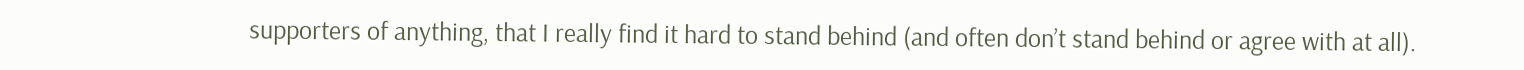supporters of anything, that I really find it hard to stand behind (and often don’t stand behind or agree with at all).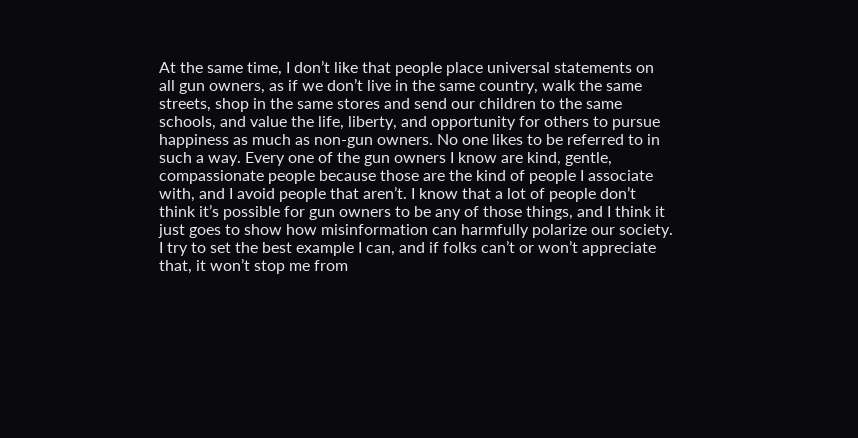At the same time, I don’t like that people place universal statements on all gun owners, as if we don’t live in the same country, walk the same streets, shop in the same stores and send our children to the same schools, and value the life, liberty, and opportunity for others to pursue happiness as much as non-gun owners. No one likes to be referred to in such a way. Every one of the gun owners I know are kind, gentle, compassionate people because those are the kind of people I associate with, and I avoid people that aren’t. I know that a lot of people don’t think it’s possible for gun owners to be any of those things, and I think it just goes to show how misinformation can harmfully polarize our society. I try to set the best example I can, and if folks can’t or won’t appreciate that, it won’t stop me from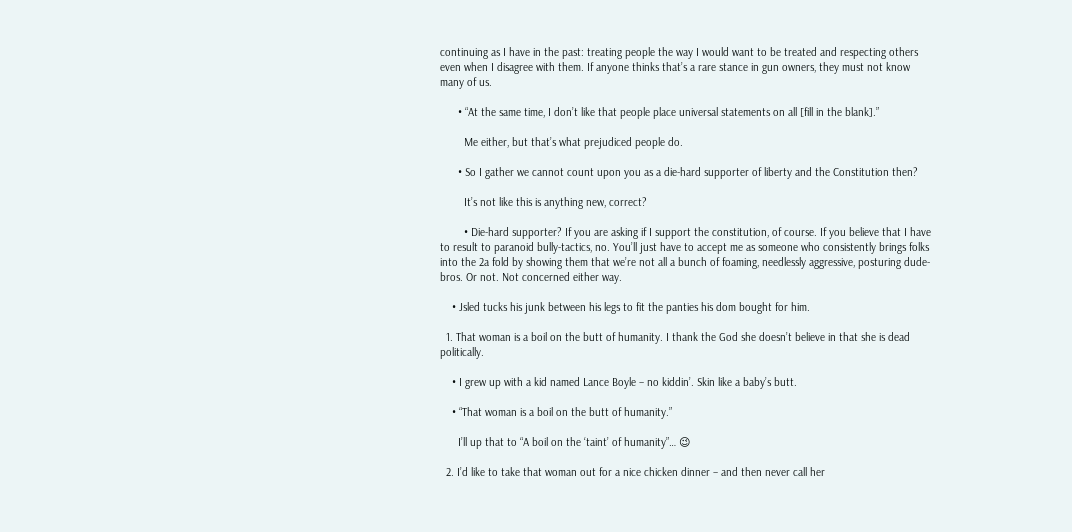continuing as I have in the past: treating people the way I would want to be treated and respecting others even when I disagree with them. If anyone thinks that’s a rare stance in gun owners, they must not know many of us.

      • “At the same time, I don’t like that people place universal statements on all [fill in the blank].”

        Me either, but that’s what prejudiced people do.

      • So I gather we cannot count upon you as a die-hard supporter of liberty and the Constitution then?

        It’s not like this is anything new, correct?

        • Die-hard supporter? If you are asking if I support the constitution, of course. If you believe that I have to result to paranoid bully-tactics, no. You’ll just have to accept me as someone who consistently brings folks into the 2a fold by showing them that we’re not all a bunch of foaming, needlessly aggressive, posturing dude-bros. Or not. Not concerned either way.

    • Jsled tucks his junk between his legs to fit the panties his dom bought for him.

  1. That woman is a boil on the butt of humanity. I thank the God she doesn’t believe in that she is dead politically.

    • I grew up with a kid named Lance Boyle – no kiddin’. Skin like a baby’s butt.

    • “That woman is a boil on the butt of humanity.”

      I’ll up that to “A boil on the ‘taint’ of humanity”… 😉

  2. I’d like to take that woman out for a nice chicken dinner – and then never call her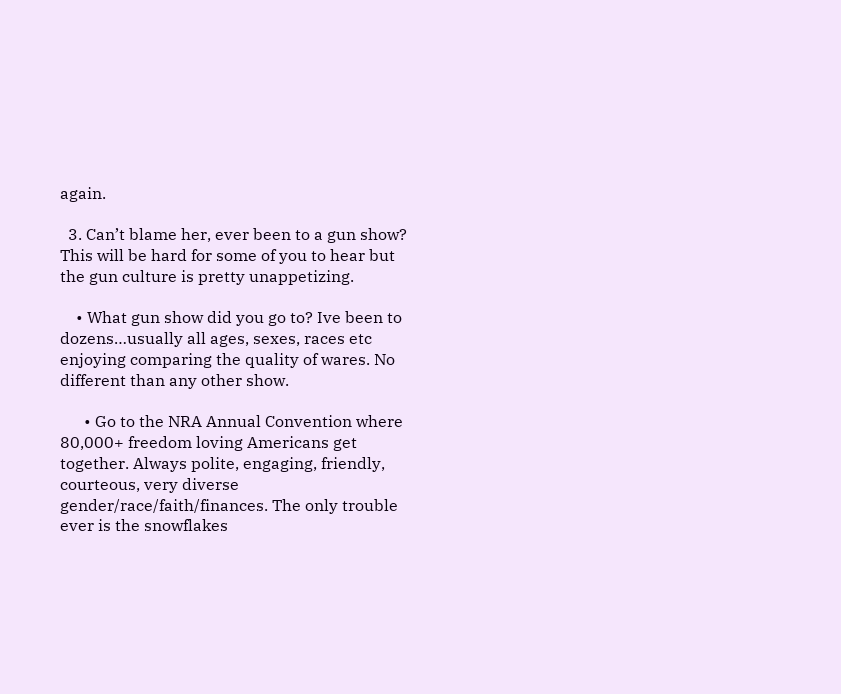again.

  3. Can’t blame her, ever been to a gun show? This will be hard for some of you to hear but the gun culture is pretty unappetizing.

    • What gun show did you go to? Ive been to dozens…usually all ages, sexes, races etc enjoying comparing the quality of wares. No different than any other show.

      • Go to the NRA Annual Convention where 80,000+ freedom loving Americans get together. Always polite, engaging, friendly, courteous, very diverse gender/race/faith/finances. The only trouble ever is the snowflakes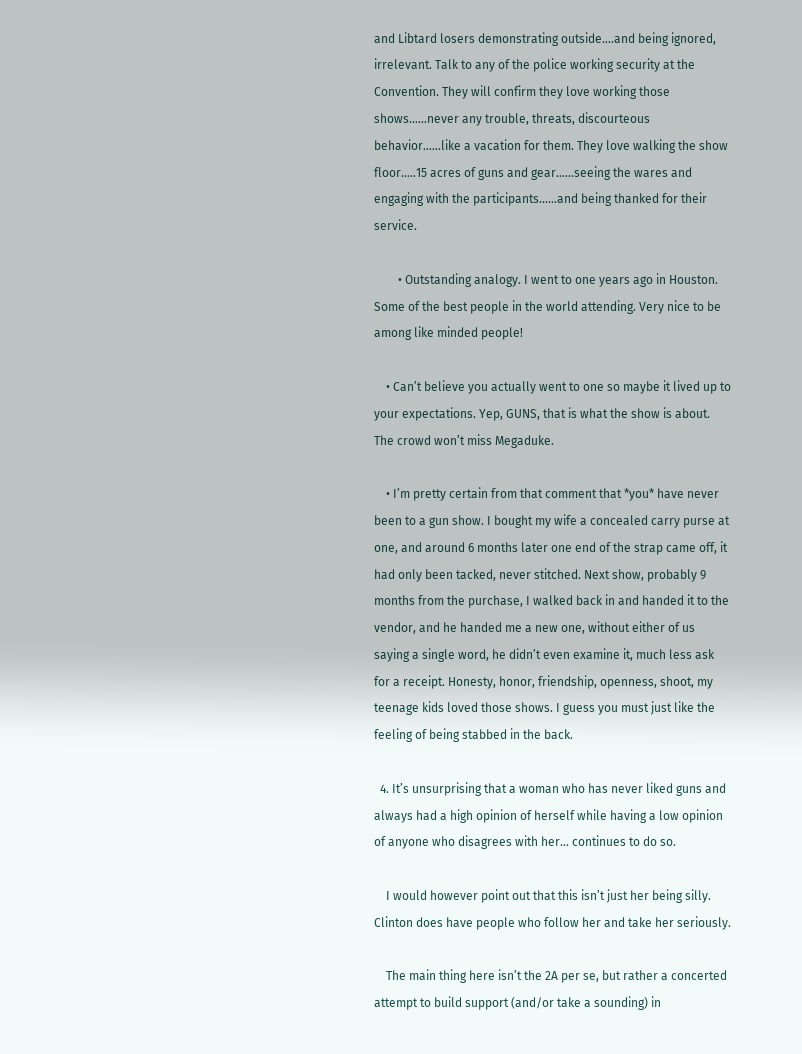and Libtard losers demonstrating outside….and being ignored, irrelevant. Talk to any of the police working security at the Convention. They will confirm they love working those shows……never any trouble, threats, discourteous behavior……like a vacation for them. They love walking the show floor…..15 acres of guns and gear……seeing the wares and engaging with the participants……and being thanked for their service.

        • Outstanding analogy. I went to one years ago in Houston. Some of the best people in the world attending. Very nice to be among like minded people!

    • Can’t believe you actually went to one so maybe it lived up to your expectations. Yep, GUNS, that is what the show is about. The crowd won’t miss Megaduke.

    • I’m pretty certain from that comment that *you* have never been to a gun show. I bought my wife a concealed carry purse at one, and around 6 months later one end of the strap came off, it had only been tacked, never stitched. Next show, probably 9 months from the purchase, I walked back in and handed it to the vendor, and he handed me a new one, without either of us saying a single word, he didn’t even examine it, much less ask for a receipt. Honesty, honor, friendship, openness, shoot, my teenage kids loved those shows. I guess you must just like the feeling of being stabbed in the back.

  4. It’s unsurprising that a woman who has never liked guns and always had a high opinion of herself while having a low opinion of anyone who disagrees with her… continues to do so.

    I would however point out that this isn’t just her being silly. Clinton does have people who follow her and take her seriously.

    The main thing here isn’t the 2A per se, but rather a concerted attempt to build support (and/or take a sounding) in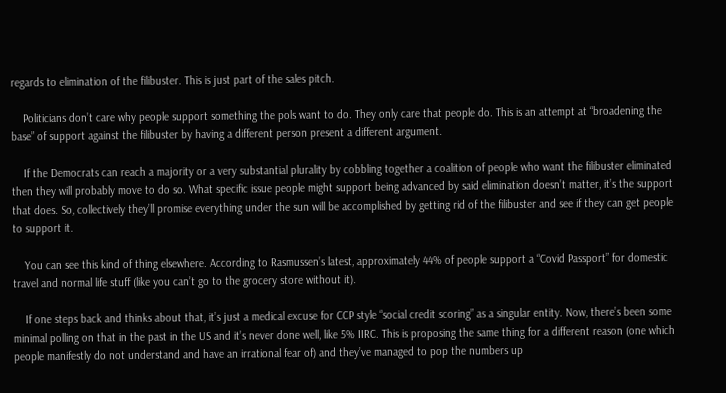regards to elimination of the filibuster. This is just part of the sales pitch.

    Politicians don’t care why people support something the pols want to do. They only care that people do. This is an attempt at “broadening the base” of support against the filibuster by having a different person present a different argument.

    If the Democrats can reach a majority or a very substantial plurality by cobbling together a coalition of people who want the filibuster eliminated then they will probably move to do so. What specific issue people might support being advanced by said elimination doesn’t matter, it’s the support that does. So, collectively they’ll promise everything under the sun will be accomplished by getting rid of the filibuster and see if they can get people to support it.

    You can see this kind of thing elsewhere. According to Rasmussen’s latest, approximately 44% of people support a “Covid Passport” for domestic travel and normal life stuff (like you can’t go to the grocery store without it).

    If one steps back and thinks about that, it’s just a medical excuse for CCP style “social credit scoring” as a singular entity. Now, there’s been some minimal polling on that in the past in the US and it’s never done well, like 5% IIRC. This is proposing the same thing for a different reason (one which people manifestly do not understand and have an irrational fear of) and they’ve managed to pop the numbers up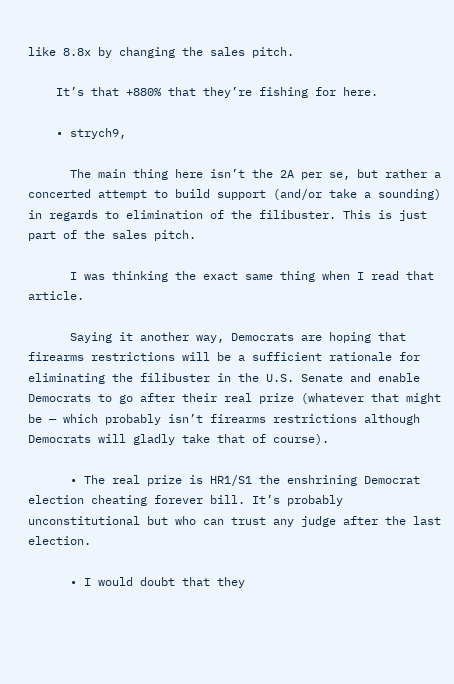like 8.8x by changing the sales pitch.

    It’s that +880% that they’re fishing for here.

    • strych9,

      The main thing here isn’t the 2A per se, but rather a concerted attempt to build support (and/or take a sounding) in regards to elimination of the filibuster. This is just part of the sales pitch.

      I was thinking the exact same thing when I read that article.

      Saying it another way, Democrats are hoping that firearms restrictions will be a sufficient rationale for eliminating the filibuster in the U.S. Senate and enable Democrats to go after their real prize (whatever that might be — which probably isn’t firearms restrictions although Democrats will gladly take that of course).

      • The real prize is HR1/S1 the enshrining Democrat election cheating forever bill. It’s probably unconstitutional but who can trust any judge after the last election.

      • I would doubt that they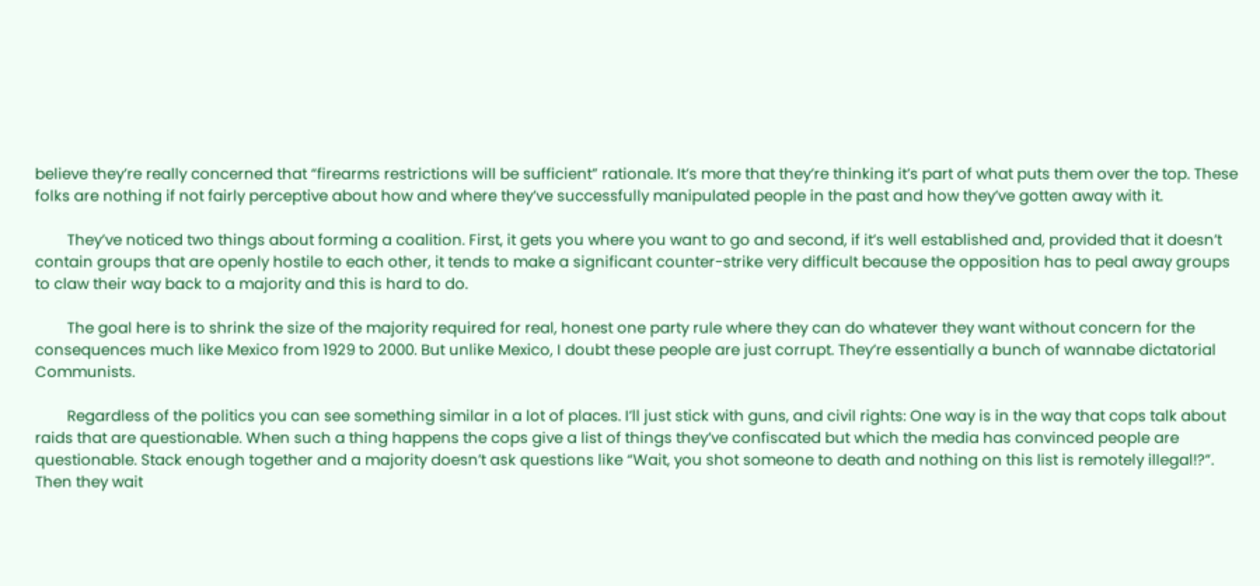believe they’re really concerned that “firearms restrictions will be sufficient” rationale. It’s more that they’re thinking it’s part of what puts them over the top. These folks are nothing if not fairly perceptive about how and where they’ve successfully manipulated people in the past and how they’ve gotten away with it.

        They’ve noticed two things about forming a coalition. First, it gets you where you want to go and second, if it’s well established and, provided that it doesn’t contain groups that are openly hostile to each other, it tends to make a significant counter-strike very difficult because the opposition has to peal away groups to claw their way back to a majority and this is hard to do.

        The goal here is to shrink the size of the majority required for real, honest one party rule where they can do whatever they want without concern for the consequences much like Mexico from 1929 to 2000. But unlike Mexico, I doubt these people are just corrupt. They’re essentially a bunch of wannabe dictatorial Communists.

        Regardless of the politics you can see something similar in a lot of places. I’ll just stick with guns, and civil rights: One way is in the way that cops talk about raids that are questionable. When such a thing happens the cops give a list of things they’ve confiscated but which the media has convinced people are questionable. Stack enough together and a majority doesn’t ask questions like “Wait, you shot someone to death and nothing on this list is remotely illegal!?”. Then they wait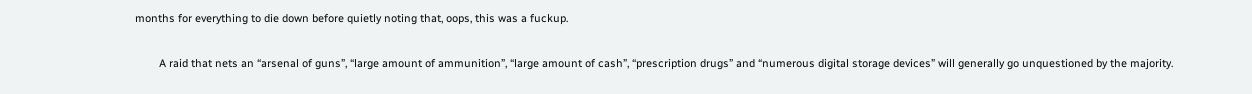months for everything to die down before quietly noting that, oops, this was a fuckup.

        A raid that nets an “arsenal of guns”, “large amount of ammunition”, “large amount of cash”, “prescription drugs” and “numerous digital storage devices” will generally go unquestioned by the majority.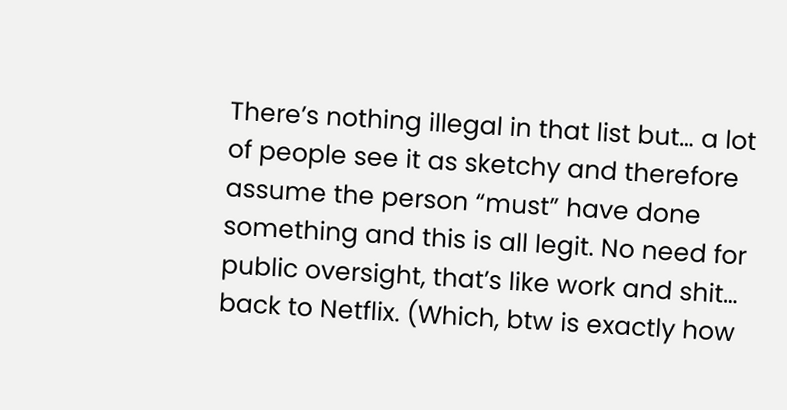There’s nothing illegal in that list but… a lot of people see it as sketchy and therefore assume the person “must” have done something and this is all legit. No need for public oversight, that’s like work and shit… back to Netflix. (Which, btw is exactly how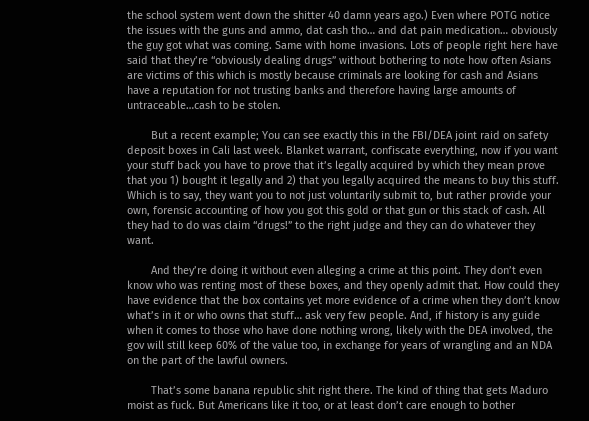the school system went down the shitter 40 damn years ago.) Even where POTG notice the issues with the guns and ammo, dat cash tho… and dat pain medication… obviously the guy got what was coming. Same with home invasions. Lots of people right here have said that they’re “obviously dealing drugs” without bothering to note how often Asians are victims of this which is mostly because criminals are looking for cash and Asians have a reputation for not trusting banks and therefore having large amounts of untraceable…cash to be stolen.

        But a recent example; You can see exactly this in the FBI/DEA joint raid on safety deposit boxes in Cali last week. Blanket warrant, confiscate everything, now if you want your stuff back you have to prove that it’s legally acquired by which they mean prove that you 1) bought it legally and 2) that you legally acquired the means to buy this stuff. Which is to say, they want you to not just voluntarily submit to, but rather provide your own, forensic accounting of how you got this gold or that gun or this stack of cash. All they had to do was claim “drugs!” to the right judge and they can do whatever they want.

        And they’re doing it without even alleging a crime at this point. They don’t even know who was renting most of these boxes, and they openly admit that. How could they have evidence that the box contains yet more evidence of a crime when they don’t know what’s in it or who owns that stuff… ask very few people. And, if history is any guide when it comes to those who have done nothing wrong, likely with the DEA involved, the gov will still keep 60% of the value too, in exchange for years of wrangling and an NDA on the part of the lawful owners.

        That’s some banana republic shit right there. The kind of thing that gets Maduro moist as fuck. But Americans like it too, or at least don’t care enough to bother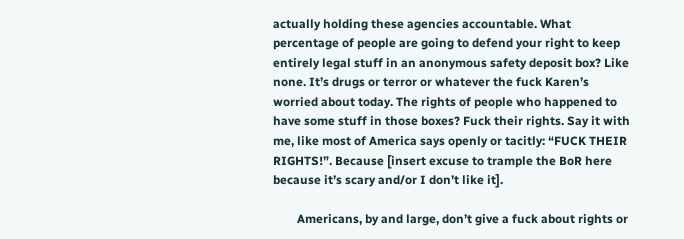actually holding these agencies accountable. What percentage of people are going to defend your right to keep entirely legal stuff in an anonymous safety deposit box? Like none. It’s drugs or terror or whatever the fuck Karen’s worried about today. The rights of people who happened to have some stuff in those boxes? Fuck their rights. Say it with me, like most of America says openly or tacitly: “FUCK THEIR RIGHTS!”. Because [insert excuse to trample the BoR here because it’s scary and/or I don’t like it].

        Americans, by and large, don’t give a fuck about rights or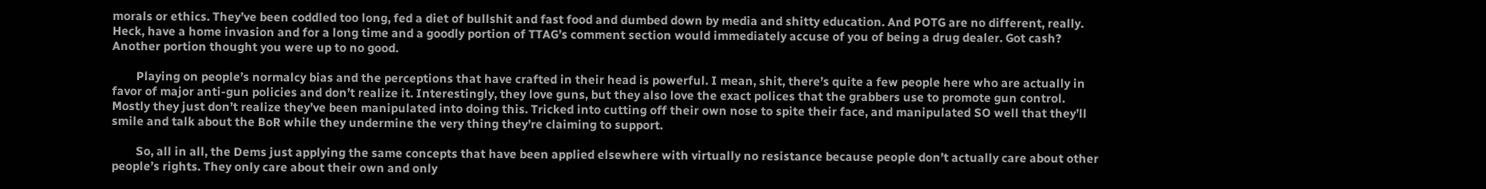morals or ethics. They’ve been coddled too long, fed a diet of bullshit and fast food and dumbed down by media and shitty education. And POTG are no different, really. Heck, have a home invasion and for a long time and a goodly portion of TTAG’s comment section would immediately accuse of you of being a drug dealer. Got cash? Another portion thought you were up to no good.

        Playing on people’s normalcy bias and the perceptions that have crafted in their head is powerful. I mean, shit, there’s quite a few people here who are actually in favor of major anti-gun policies and don’t realize it. Interestingly, they love guns, but they also love the exact polices that the grabbers use to promote gun control. Mostly they just don’t realize they’ve been manipulated into doing this. Tricked into cutting off their own nose to spite their face, and manipulated SO well that they’ll smile and talk about the BoR while they undermine the very thing they’re claiming to support.

        So, all in all, the Dems just applying the same concepts that have been applied elsewhere with virtually no resistance because people don’t actually care about other people’s rights. They only care about their own and only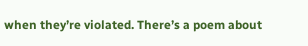when they’re violated. There’s a poem about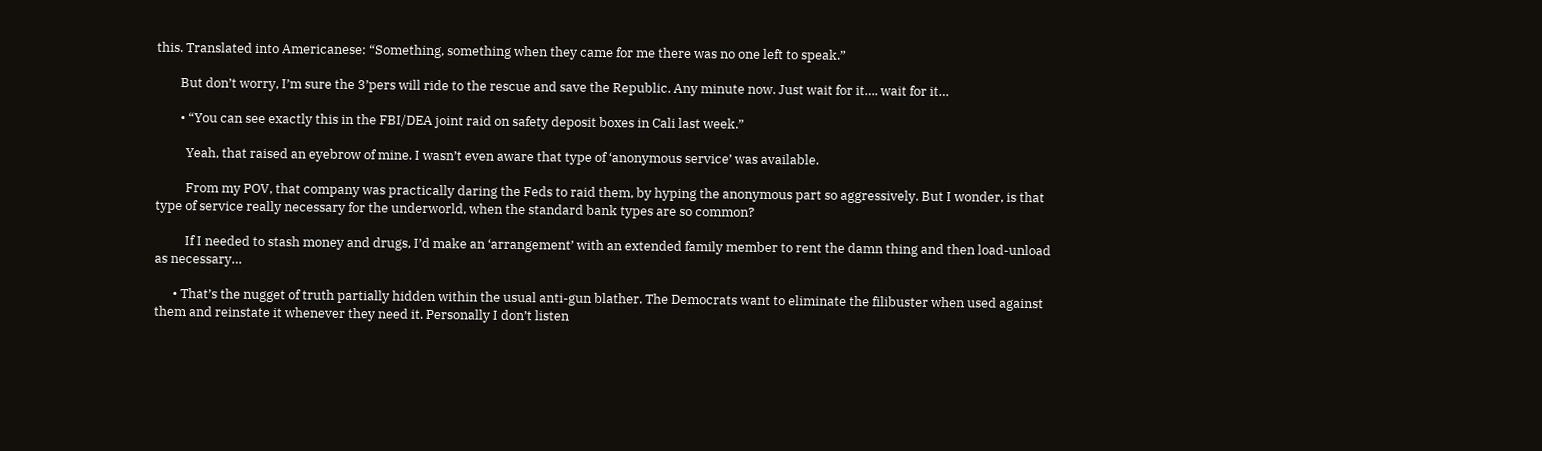this. Translated into Americanese: “Something, something when they came for me there was no one left to speak.”

        But don’t worry, I’m sure the 3’pers will ride to the rescue and save the Republic. Any minute now. Just wait for it…. wait for it…

        • “You can see exactly this in the FBI/DEA joint raid on safety deposit boxes in Cali last week.”

          Yeah, that raised an eyebrow of mine. I wasn’t even aware that type of ‘anonymous service’ was available.

          From my POV, that company was practically daring the Feds to raid them, by hyping the anonymous part so aggressively. But I wonder, is that type of service really necessary for the underworld, when the standard bank types are so common?

          If I needed to stash money and drugs, I’d make an ‘arrangement’ with an extended family member to rent the damn thing and then load-unload as necessary…

      • That’s the nugget of truth partially hidden within the usual anti-gun blather. The Democrats want to eliminate the filibuster when used against them and reinstate it whenever they need it. Personally I don’t listen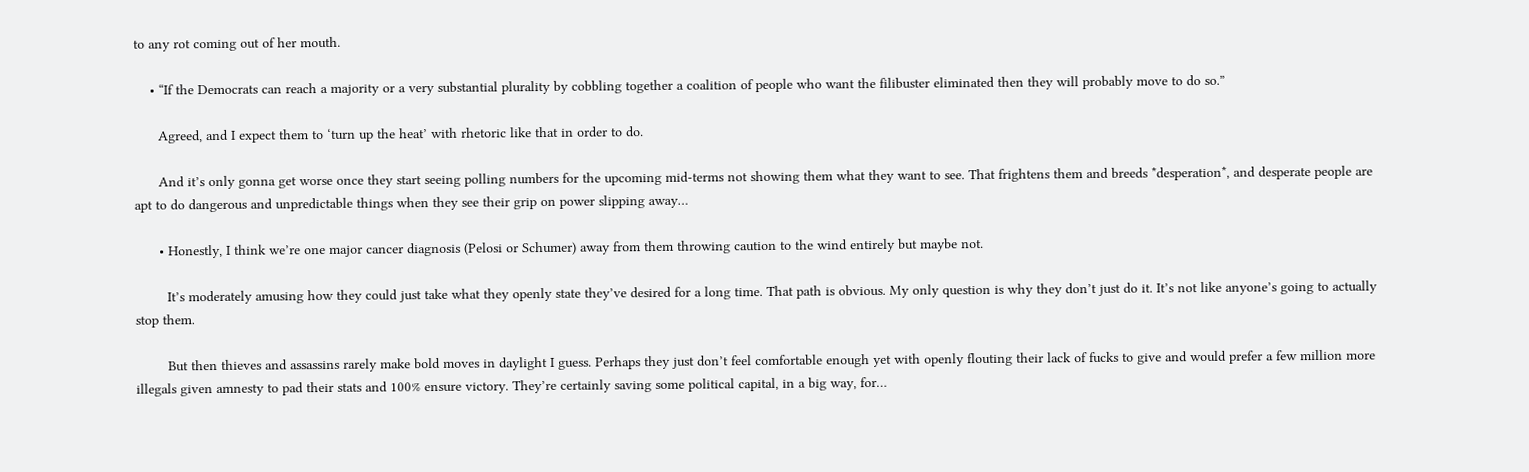to any rot coming out of her mouth.

    • “If the Democrats can reach a majority or a very substantial plurality by cobbling together a coalition of people who want the filibuster eliminated then they will probably move to do so.”

      Agreed, and I expect them to ‘turn up the heat’ with rhetoric like that in order to do.

      And it’s only gonna get worse once they start seeing polling numbers for the upcoming mid-terms not showing them what they want to see. That frightens them and breeds *desperation*, and desperate people are apt to do dangerous and unpredictable things when they see their grip on power slipping away…

      • Honestly, I think we’re one major cancer diagnosis (Pelosi or Schumer) away from them throwing caution to the wind entirely but maybe not.

        It’s moderately amusing how they could just take what they openly state they’ve desired for a long time. That path is obvious. My only question is why they don’t just do it. It’s not like anyone’s going to actually stop them.

        But then thieves and assassins rarely make bold moves in daylight I guess. Perhaps they just don’t feel comfortable enough yet with openly flouting their lack of fucks to give and would prefer a few million more illegals given amnesty to pad their stats and 100% ensure victory. They’re certainly saving some political capital, in a big way, for…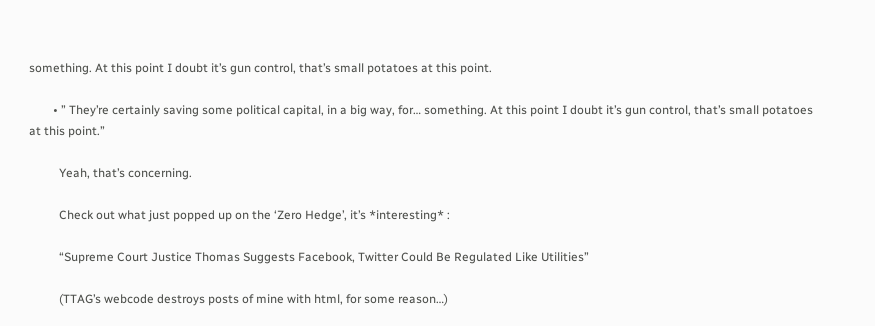something. At this point I doubt it’s gun control, that’s small potatoes at this point.

        • ” They’re certainly saving some political capital, in a big way, for… something. At this point I doubt it’s gun control, that’s small potatoes at this point.”

          Yeah, that’s concerning.

          Check out what just popped up on the ‘Zero Hedge’, it’s *interesting* :

          “Supreme Court Justice Thomas Suggests Facebook, Twitter Could Be Regulated Like Utilities”

          (TTAG’s webcode destroys posts of mine with html, for some reason…)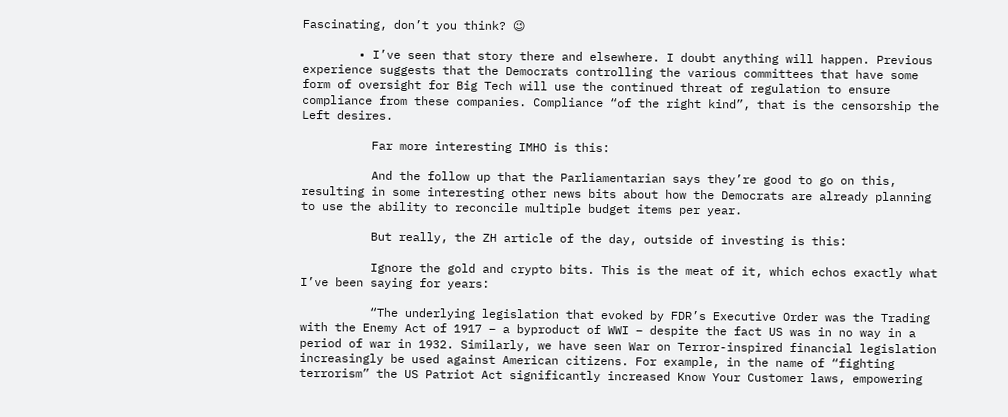Fascinating, don’t you think? 😉

        • I’ve seen that story there and elsewhere. I doubt anything will happen. Previous experience suggests that the Democrats controlling the various committees that have some form of oversight for Big Tech will use the continued threat of regulation to ensure compliance from these companies. Compliance “of the right kind”, that is the censorship the Left desires.

          Far more interesting IMHO is this:

          And the follow up that the Parliamentarian says they’re good to go on this, resulting in some interesting other news bits about how the Democrats are already planning to use the ability to reconcile multiple budget items per year.

          But really, the ZH article of the day, outside of investing is this:

          Ignore the gold and crypto bits. This is the meat of it, which echos exactly what I’ve been saying for years:

          “The underlying legislation that evoked by FDR’s Executive Order was the Trading with the Enemy Act of 1917 – a byproduct of WWI – despite the fact US was in no way in a period of war in 1932. Similarly, we have seen War on Terror-inspired financial legislation increasingly be used against American citizens. For example, in the name of “fighting terrorism” the US Patriot Act significantly increased Know Your Customer laws, empowering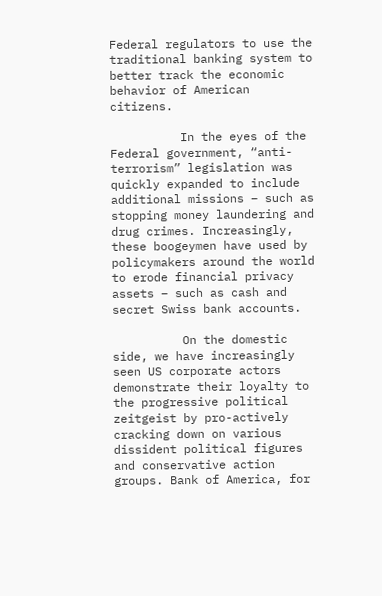Federal regulators to use the traditional banking system to better track the economic behavior of American citizens.

          In the eyes of the Federal government, “anti-terrorism” legislation was quickly expanded to include additional missions – such as stopping money laundering and drug crimes. Increasingly, these boogeymen have used by policymakers around the world to erode financial privacy assets – such as cash and secret Swiss bank accounts.

          On the domestic side, we have increasingly seen US corporate actors demonstrate their loyalty to the progressive political zeitgeist by pro-actively cracking down on various dissident political figures and conservative action groups. Bank of America, for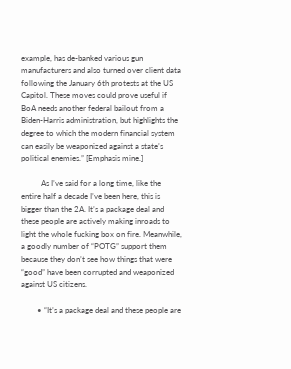example, has de-banked various gun manufacturers and also turned over client data following the January 6th protests at the US Capitol. These moves could prove useful if BoA needs another federal bailout from a Biden-Harris administration, but highlights the degree to which the modern financial system can easily be weaponized against a state’s political enemies.” [Emphasis mine.]

          As I’ve said for a long time, like the entire half a decade I’ve been here, this is bigger than the 2A. It’s a package deal and these people are actively making inroads to light the whole fucking box on fire. Meanwhile, a goodly number of “POTG” support them because they don’t see how things that were “good” have been corrupted and weaponized against US citizens.

        • “It’s a package deal and these people are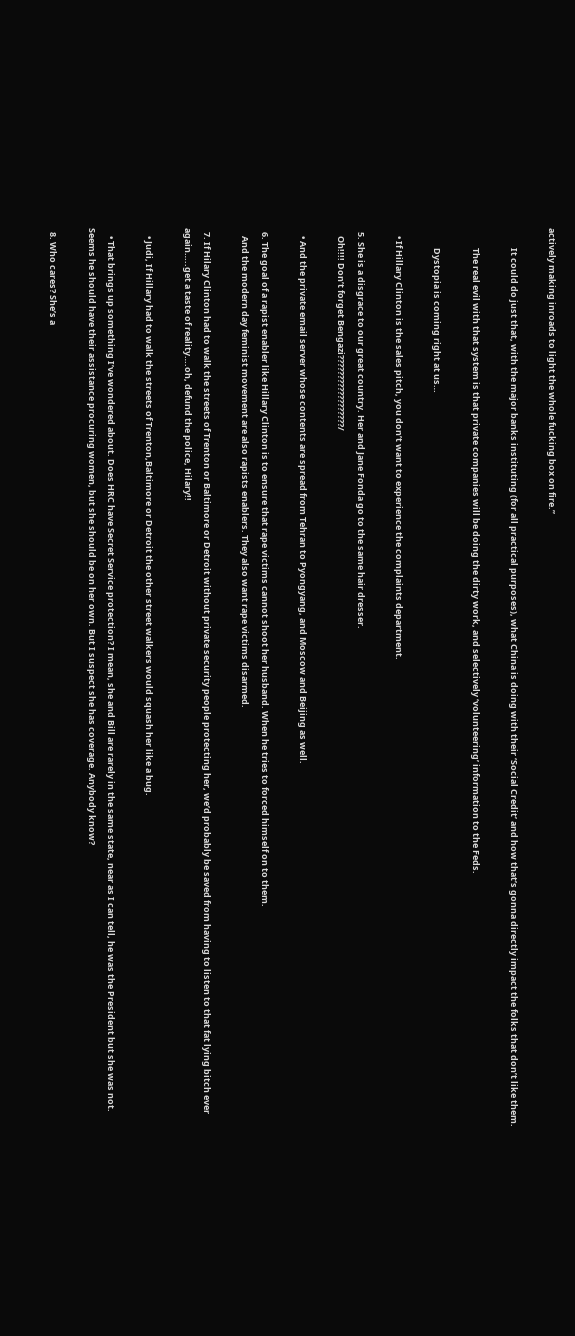actively making inroads to light the whole fucking box on fire.”

          It could do just that, with the major banks instituting (for all practical purposes), what China is doing with their ‘Social Credit’ and how that’s gonna directly impact the folks that don’t like them.

          The real evil with that system is that private companies will be doing the dirty work, and selectively ‘volunteering’ information to the Feds.

          Dystopia is coming right at us…

    • If Hillary Clinton is the sales pitch, you don’t want to experience the complaints department.

  5. She is a disgrace to our great country. Her and Jane Fonda go to the same hair dresser.
    Oh!!!! Don’t forget Bengazi??????????????????/

    • And the private email server whose contents are spread from Tehran to Pyongyang, and Moscow and Beijing as well.

  6. The goal of a rapist enabler like Hillary Clinton is to ensure that rape victims cannot shoot her husband. When he tries to forced himself on to them.
    And the modern day feminist movement are also rapists enablers. They also want rape victims disarmed.

  7. If Hilary Clinton had to walk the streets of Trenton or Baltimore or Detroit without private security people protecting her, we’d probably be saved from having to listen to that fat lying bitch ever again…..get a taste of reality….oh, defund the police, Hilary!!

    • Judi, If Hillary had to walk the streets of Trenton,Baltimore or Detroit the other street walkers would squash her like a bug.

    • That brings up something I’ve wondered about. Does HRC have Secret Service protection? I mean, she and Bill are rarely in the same state, near as I can tell, he was the President but she was not. Seems he should have their assistance procuring women, but she should be on her own. But I suspect she has coverage. Anybody know?

  8. Who cares? She’s a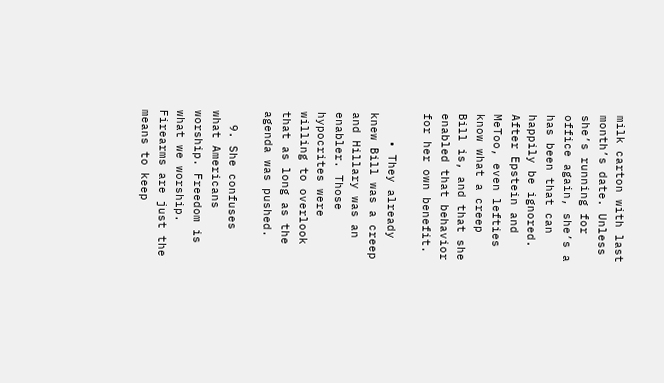milk carton with last month’s date. Unless she’s running for office again, she’s a has been that can happily be ignored. After Epstein and MeToo, even lefties know what a creep Bill is, and that she enabled that behavior for her own benefit.

    • They already knew Bill was a creep and Hillary was an enabler. Those hypocrites were willing to overlook that as long as the agenda was pushed.

  9. She confuses what Americans worship. Freedom is what we worship. Firearms are just the means to keep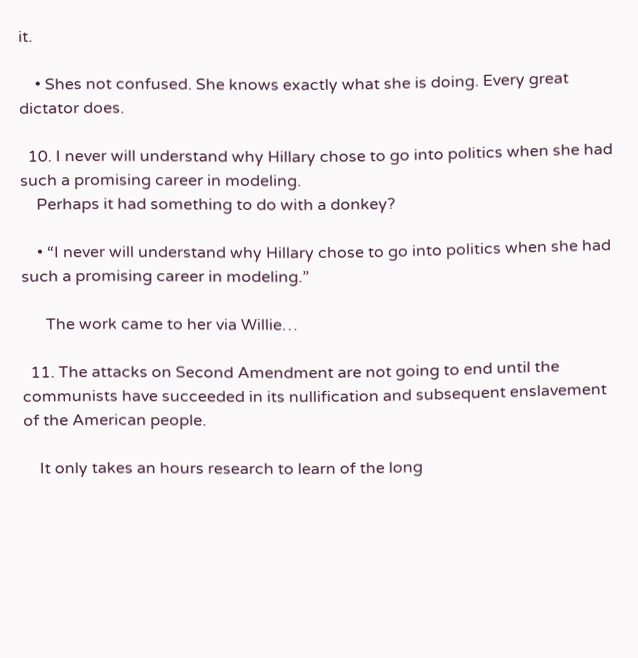it.

    • Shes not confused. She knows exactly what she is doing. Every great dictator does.

  10. I never will understand why Hillary chose to go into politics when she had such a promising career in modeling.
    Perhaps it had something to do with a donkey?

    • “I never will understand why Hillary chose to go into politics when she had such a promising career in modeling.”

      The work came to her via Willie…

  11. The attacks on Second Amendment are not going to end until the communists have succeeded in its nullification and subsequent enslavement of the American people.

    It only takes an hours research to learn of the long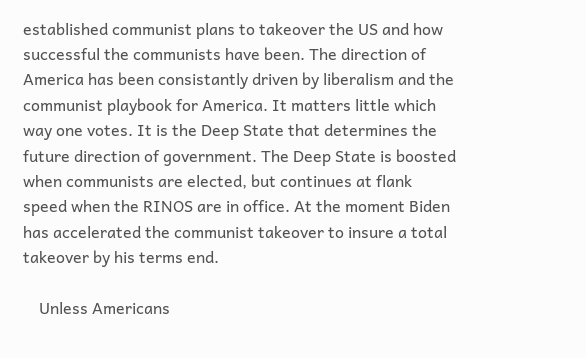established communist plans to takeover the US and how successful the communists have been. The direction of America has been consistantly driven by liberalism and the communist playbook for America. It matters little which way one votes. It is the Deep State that determines the future direction of government. The Deep State is boosted when communists are elected, but continues at flank speed when the RINOS are in office. At the moment Biden has accelerated the communist takeover to insure a total takeover by his terms end.

    Unless Americans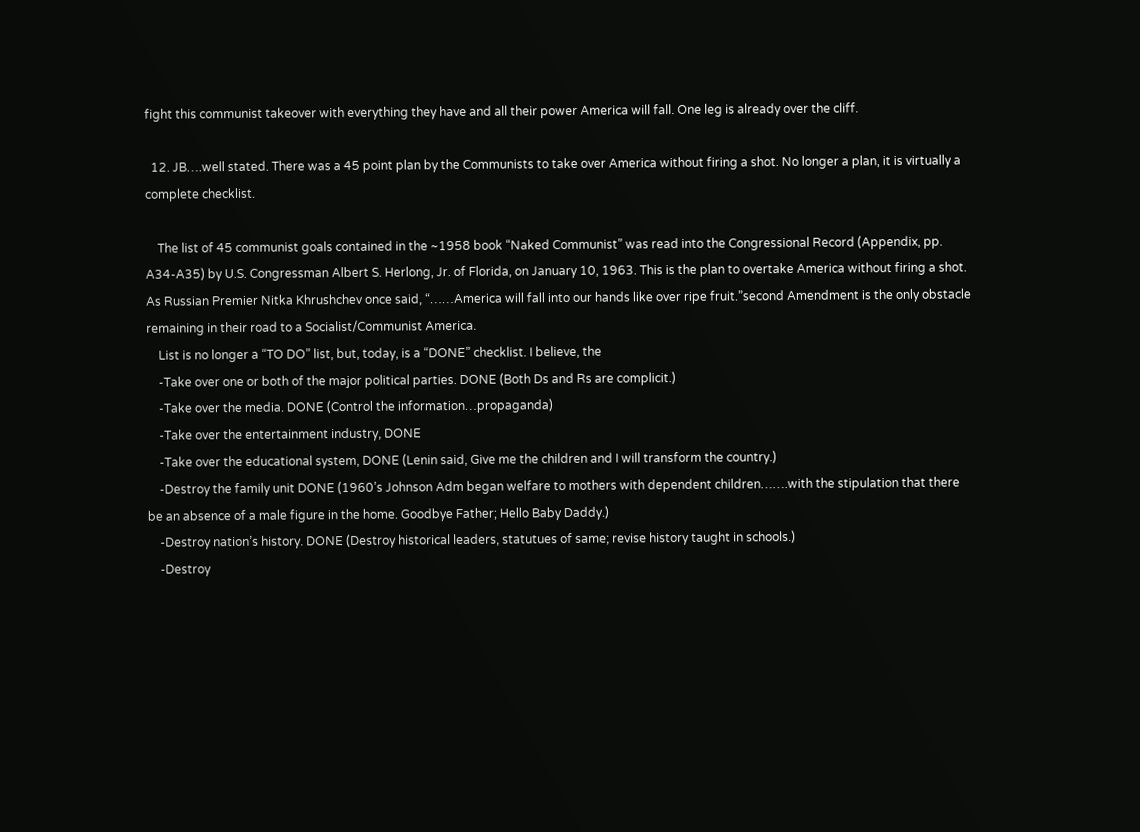fight this communist takeover with everything they have and all their power America will fall. One leg is already over the cliff.

  12. JB….well stated. There was a 45 point plan by the Communists to take over America without firing a shot. No longer a plan, it is virtually a complete checklist.

    The list of 45 communist goals contained in the ~1958 book “Naked Communist” was read into the Congressional Record (Appendix, pp. A34-A35) by U.S. Congressman Albert S. Herlong, Jr. of Florida, on January 10, 1963. This is the plan to overtake America without firing a shot. As Russian Premier Nitka Khrushchev once said, “……America will fall into our hands like over ripe fruit.”second Amendment is the only obstacle remaining in their road to a Socialist/Communist America.
    List is no longer a “TO DO” list, but, today, is a “DONE” checklist. I believe, the
    -Take over one or both of the major political parties. DONE (Both Ds and Rs are complicit.)
    -Take over the media. DONE (Control the information…propaganda)
    -Take over the entertainment industry, DONE
    -Take over the educational system, DONE (Lenin said, Give me the children and I will transform the country.)
    -Destroy the family unit DONE (1960’s Johnson Adm began welfare to mothers with dependent children…….with the stipulation that there be an absence of a male figure in the home. Goodbye Father; Hello Baby Daddy.)
    -Destroy nation’s history. DONE (Destroy historical leaders, statutues of same; revise history taught in schools.)
    -Destroy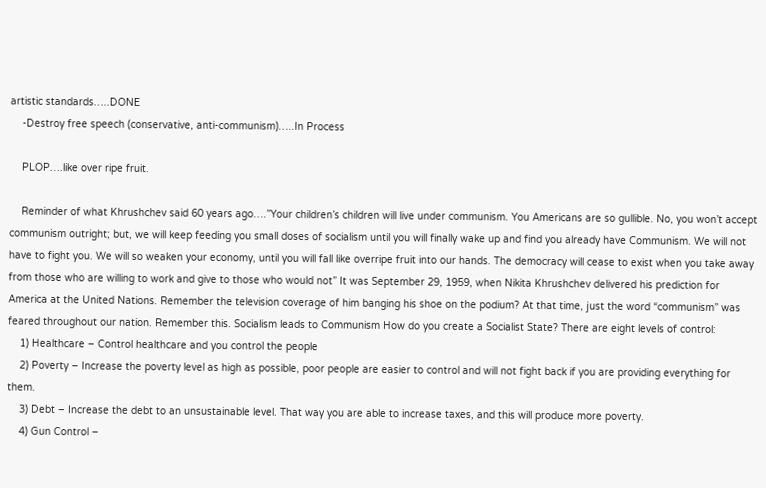artistic standards…..DONE
    -Destroy free speech (conservative, anti-communism)…..In Process

    PLOP….like over ripe fruit.

    Reminder of what Khrushchev said 60 years ago….”Your children’s children will live under communism. You Americans are so gullible. No, you won’t accept communism outright; but, we will keep feeding you small doses of socialism until you will finally wake up and find you already have Communism. We will not have to fight you. We will so weaken your economy, until you will fall like overripe fruit into our hands. The democracy will cease to exist when you take away from those who are willing to work and give to those who would not” It was September 29, 1959, when Nikita Khrushchev delivered his prediction for America at the United Nations. Remember the television coverage of him banging his shoe on the podium? At that time, just the word “communism” was feared throughout our nation. Remember this. Socialism leads to Communism How do you create a Socialist State? There are eight levels of control:
    1) Healthcare – Control healthcare and you control the people
    2) Poverty – Increase the poverty level as high as possible, poor people are easier to control and will not fight back if you are providing everything for them.
    3) Debt – Increase the debt to an unsustainable level. That way you are able to increase taxes, and this will produce more poverty.
    4) Gun Control –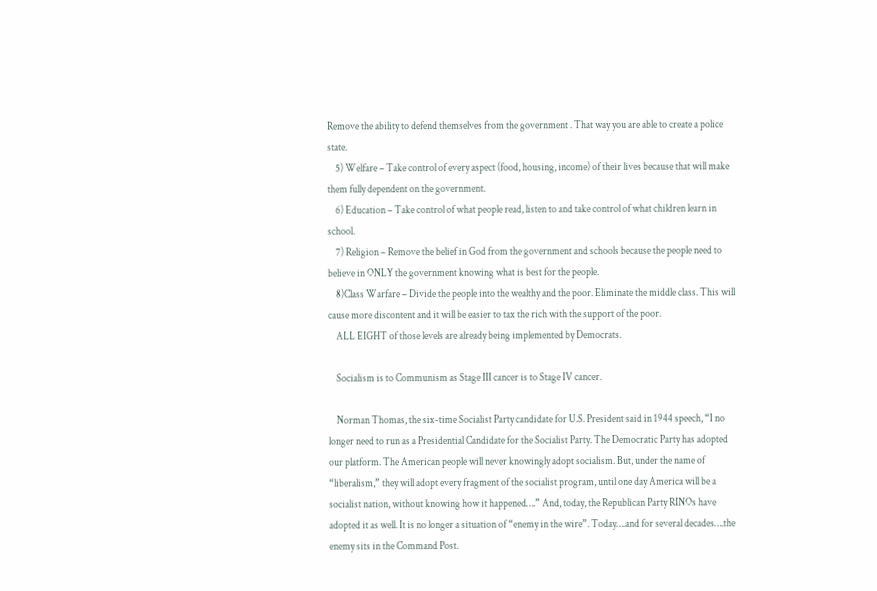Remove the ability to defend themselves from the government . That way you are able to create a police state.
    5) Welfare – Take control of every aspect (food, housing, income) of their lives because that will make them fully dependent on the government.
    6) Education – Take control of what people read, listen to and take control of what children learn in school.
    7) Religion – Remove the belief in God from the government and schools because the people need to believe in ONLY the government knowing what is best for the people.
    8)Class Warfare – Divide the people into the wealthy and the poor. Eliminate the middle class. This will cause more discontent and it will be easier to tax the rich with the support of the poor.
    ALL EIGHT of those levels are already being implemented by Democrats.

    Socialism is to Communism as Stage III cancer is to Stage IV cancer.

    Norman Thomas, the six-time Socialist Party candidate for U.S. President said in 1944 speech, “I no longer need to run as a Presidential Candidate for the Socialist Party. The Democratic Party has adopted our platform. The American people will never knowingly adopt socialism. But, under the name of “liberalism,” they will adopt every fragment of the socialist program, until one day America will be a socialist nation, without knowing how it happened….” And, today, the Republican Party RINOs have adopted it as well. It is no longer a situation of “enemy in the wire”. Today….and for several decades….the enemy sits in the Command Post.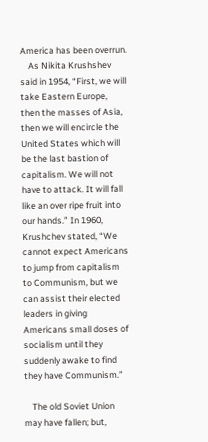America has been overrun.
    As Nikita Krushshev said in 1954, “First, we will take Eastern Europe, then the masses of Asia, then we will encircle the United States which will be the last bastion of capitalism. We will not have to attack. It will fall like an over ripe fruit into our hands.” In 1960, Krushchev stated, “We cannot expect Americans to jump from capitalism to Communism, but we can assist their elected leaders in giving Americans small doses of socialism until they suddenly awake to find they have Communism.”

    The old Soviet Union may have fallen; but,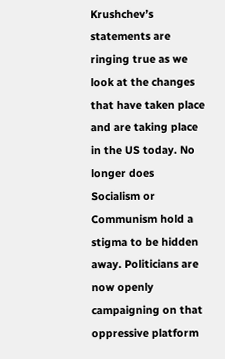Krushchev’s statements are ringing true as we look at the changes that have taken place and are taking place in the US today. No longer does Socialism or Communism hold a stigma to be hidden away. Politicians are now openly campaigning on that oppressive platform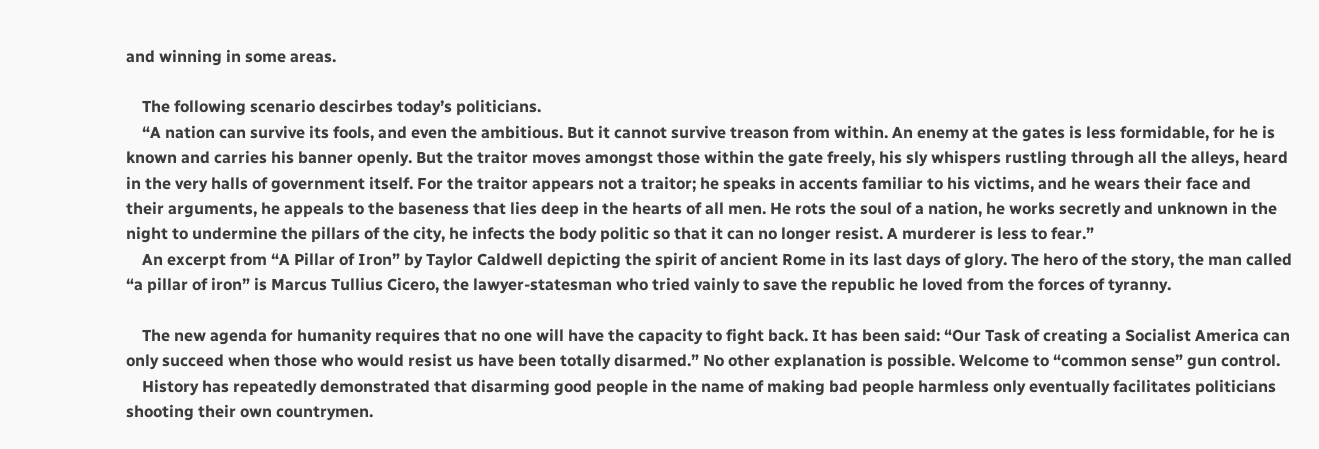and winning in some areas.

    The following scenario descirbes today’s politicians.
    “A nation can survive its fools, and even the ambitious. But it cannot survive treason from within. An enemy at the gates is less formidable, for he is known and carries his banner openly. But the traitor moves amongst those within the gate freely, his sly whispers rustling through all the alleys, heard in the very halls of government itself. For the traitor appears not a traitor; he speaks in accents familiar to his victims, and he wears their face and their arguments, he appeals to the baseness that lies deep in the hearts of all men. He rots the soul of a nation, he works secretly and unknown in the night to undermine the pillars of the city, he infects the body politic so that it can no longer resist. A murderer is less to fear.”
    An excerpt from “A Pillar of Iron” by Taylor Caldwell depicting the spirit of ancient Rome in its last days of glory. The hero of the story, the man called “a pillar of iron” is Marcus Tullius Cicero, the lawyer-statesman who tried vainly to save the republic he loved from the forces of tyranny.

    The new agenda for humanity requires that no one will have the capacity to fight back. It has been said: “Our Task of creating a Socialist America can only succeed when those who would resist us have been totally disarmed.” No other explanation is possible. Welcome to “common sense” gun control.
    History has repeatedly demonstrated that disarming good people in the name of making bad people harmless only eventually facilitates politicians shooting their own countrymen.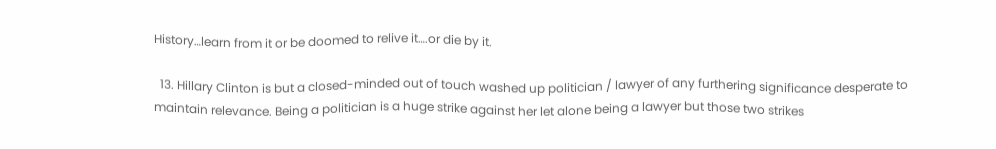History…learn from it or be doomed to relive it….or die by it.

  13. Hillary Clinton is but a closed-minded out of touch washed up politician / lawyer of any furthering significance desperate to maintain relevance. Being a politician is a huge strike against her let alone being a lawyer but those two strikes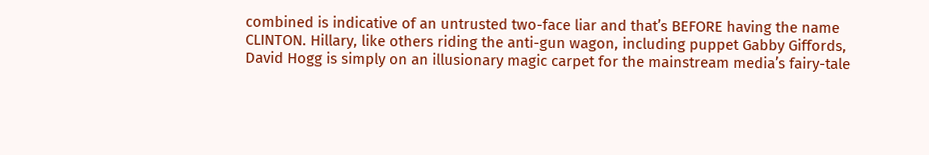combined is indicative of an untrusted two-face liar and that’s BEFORE having the name CLINTON. Hillary, like others riding the anti-gun wagon, including puppet Gabby Giffords, David Hogg is simply on an illusionary magic carpet for the mainstream media’s fairy-tale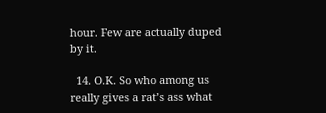hour. Few are actually duped by it.

  14. O.K. So who among us really gives a rat’s ass what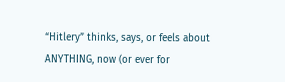“Hitlery” thinks, says, or feels about ANYTHING, now (or ever for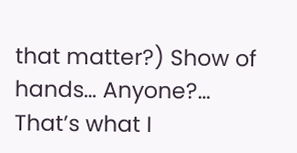that matter?) Show of hands… Anyone?… That’s what I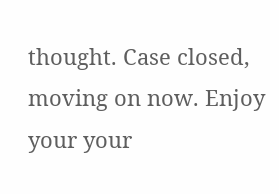thought. Case closed, moving on now. Enjoy your your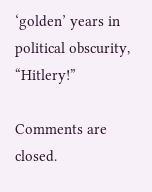‘golden’ years in political obscurity, “Hitlery!”

Comments are closed.